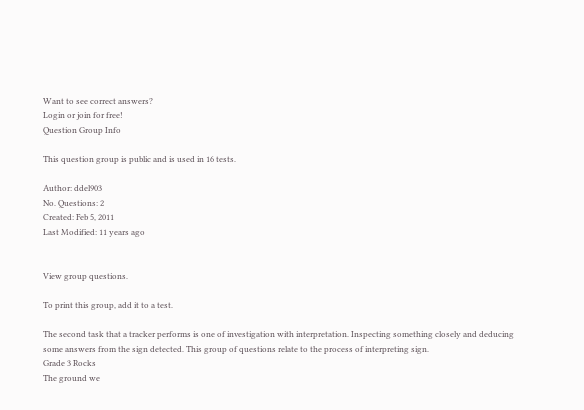Want to see correct answers?
Login or join for free!
Question Group Info

This question group is public and is used in 16 tests.

Author: ddel903
No. Questions: 2
Created: Feb 5, 2011
Last Modified: 11 years ago


View group questions.

To print this group, add it to a test.

The second task that a tracker performs is one of investigation with interpretation. Inspecting something closely and deducing some answers from the sign detected. This group of questions relate to the process of interpreting sign.
Grade 3 Rocks
The ground we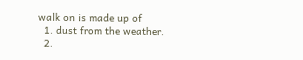walk on is made up of
  1. dust from the weather.
  2.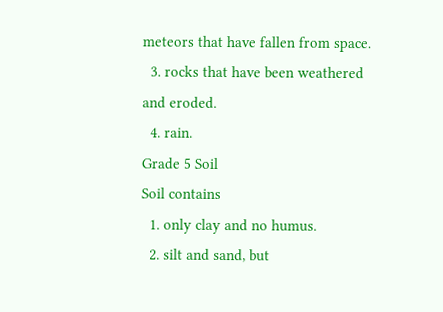meteors that have fallen from space.
  3. rocks that have been weathered and eroded.
  4. rain.
Grade 5 Soil
Soil contains
  1. only clay and no humus.
  2. silt and sand, but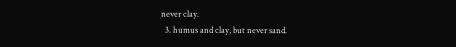never clay.
  3. humus and clay, but never sand.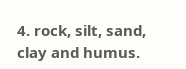4. rock, silt, sand, clay and humus.